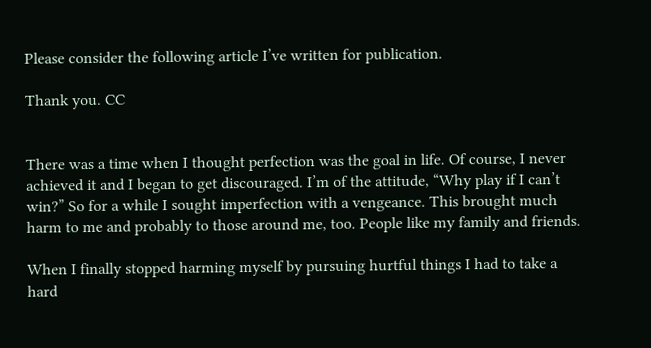Please consider the following article I’ve written for publication.

Thank you. CC


There was a time when I thought perfection was the goal in life. Of course, I never achieved it and I began to get discouraged. I’m of the attitude, “Why play if I can’t win?” So for a while I sought imperfection with a vengeance. This brought much harm to me and probably to those around me, too. People like my family and friends.

When I finally stopped harming myself by pursuing hurtful things I had to take a hard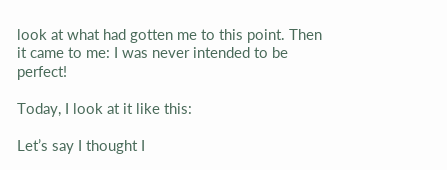look at what had gotten me to this point. Then it came to me: I was never intended to be perfect!

Today, I look at it like this:

Let’s say I thought I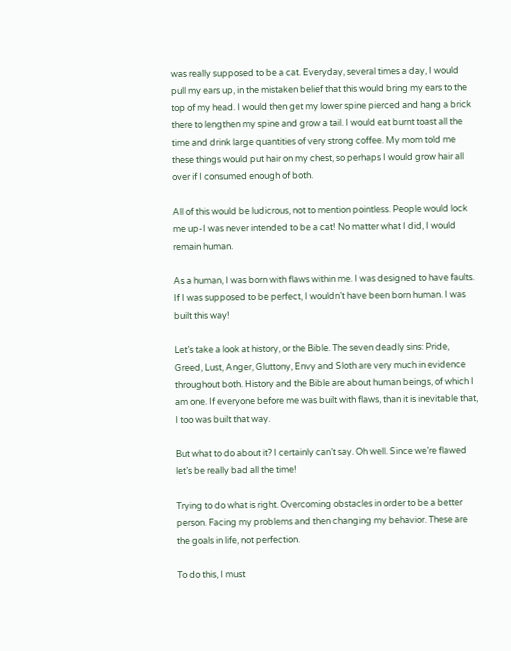was really supposed to be a cat. Everyday, several times a day, I would pull my ears up, in the mistaken belief that this would bring my ears to the top of my head. I would then get my lower spine pierced and hang a brick there to lengthen my spine and grow a tail. I would eat burnt toast all the time and drink large quantities of very strong coffee. My mom told me these things would put hair on my chest, so perhaps I would grow hair all over if I consumed enough of both.

All of this would be ludicrous, not to mention pointless. People would lock me up-I was never intended to be a cat! No matter what I did, I would remain human.

As a human, I was born with flaws within me. I was designed to have faults. If I was supposed to be perfect, I wouldn’t have been born human. I was built this way!

Let’s take a look at history, or the Bible. The seven deadly sins: Pride, Greed, Lust, Anger, Gluttony, Envy and Sloth are very much in evidence throughout both. History and the Bible are about human beings, of which I am one. If everyone before me was built with flaws, than it is inevitable that, I too was built that way.

But what to do about it? I certainly can’t say. Oh well. Since we’re flawed let’s be really bad all the time!

Trying to do what is right. Overcoming obstacles in order to be a better person. Facing my problems and then changing my behavior. These are the goals in life, not perfection.

To do this, I must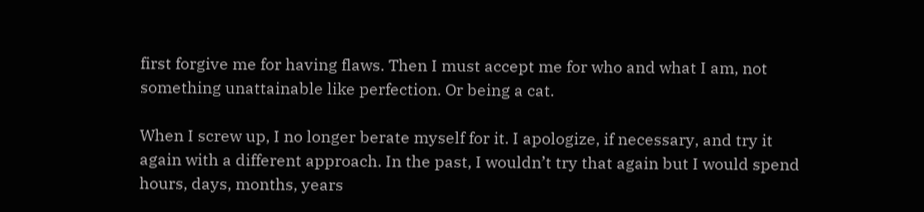first forgive me for having flaws. Then I must accept me for who and what I am, not something unattainable like perfection. Or being a cat.

When I screw up, I no longer berate myself for it. I apologize, if necessary, and try it again with a different approach. In the past, I wouldn’t try that again but I would spend hours, days, months, years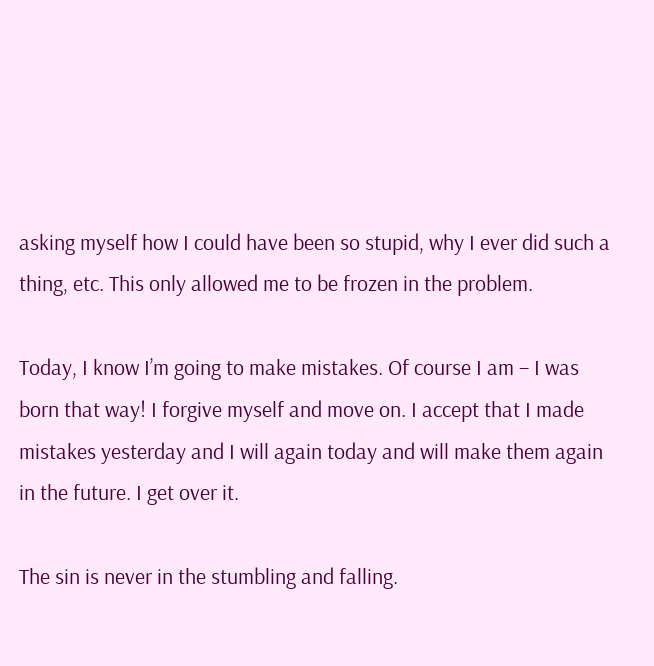asking myself how I could have been so stupid, why I ever did such a thing, etc. This only allowed me to be frozen in the problem.

Today, I know I’m going to make mistakes. Of course I am – I was born that way! I forgive myself and move on. I accept that I made mistakes yesterday and I will again today and will make them again in the future. I get over it.

The sin is never in the stumbling and falling.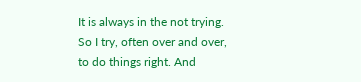It is always in the not trying. So I try, often over and over, to do things right. And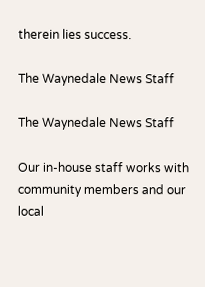therein lies success.

The Waynedale News Staff

The Waynedale News Staff

Our in-house staff works with community members and our local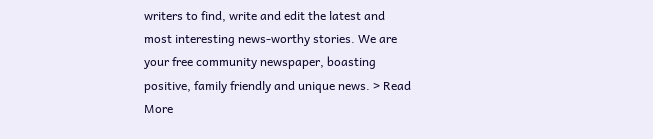writers to find, write and edit the latest and most interesting news-worthy stories. We are your free community newspaper, boasting positive, family friendly and unique news. > Read More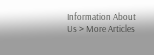Information About Us > More Articles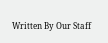Written By Our Staff